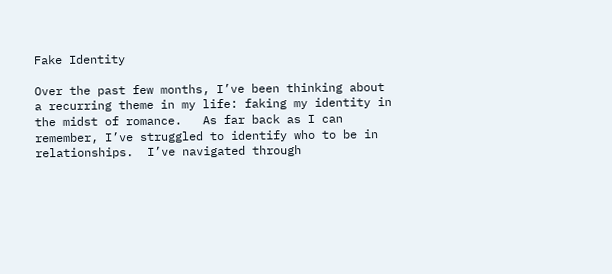Fake Identity

Over the past few months, I’ve been thinking about a recurring theme in my life: faking my identity in the midst of romance.   As far back as I can remember, I’ve struggled to identify who to be in relationships.  I’ve navigated through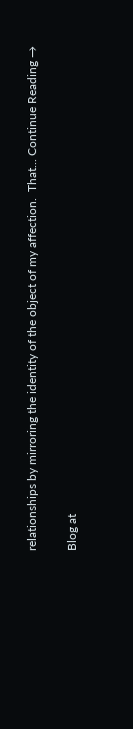relationships by mirroring the identity of the object of my affection.  That... Continue Reading →

Blog at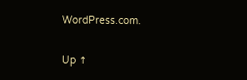WordPress.com.

Up ↑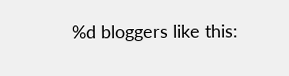%d bloggers like this: